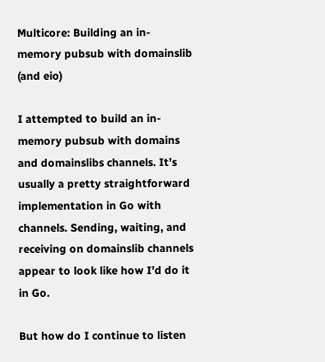Multicore: Building an in-memory pubsub with domainslib (and eio)

I attempted to build an in-memory pubsub with domains and domainslibs channels. It’s usually a pretty straightforward implementation in Go with channels. Sending, waiting, and receiving on domainslib channels appear to look like how I’d do it in Go.

But how do I continue to listen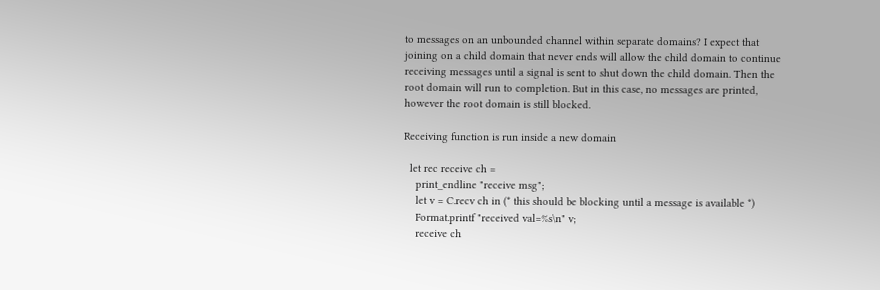to messages on an unbounded channel within separate domains? I expect that joining on a child domain that never ends will allow the child domain to continue receiving messages until a signal is sent to shut down the child domain. Then the root domain will run to completion. But in this case, no messages are printed, however the root domain is still blocked.

Receiving function is run inside a new domain

  let rec receive ch =
    print_endline "receive msg";
    let v = C.recv ch in (* this should be blocking until a message is available *)
    Format.printf "received val=%s\n" v;
    receive ch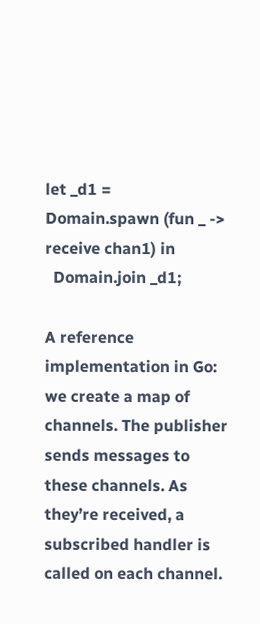let _d1 = Domain.spawn (fun _ -> receive chan1) in
  Domain.join _d1;

A reference implementation in Go: we create a map of channels. The publisher sends messages to these channels. As they’re received, a subscribed handler is called on each channel.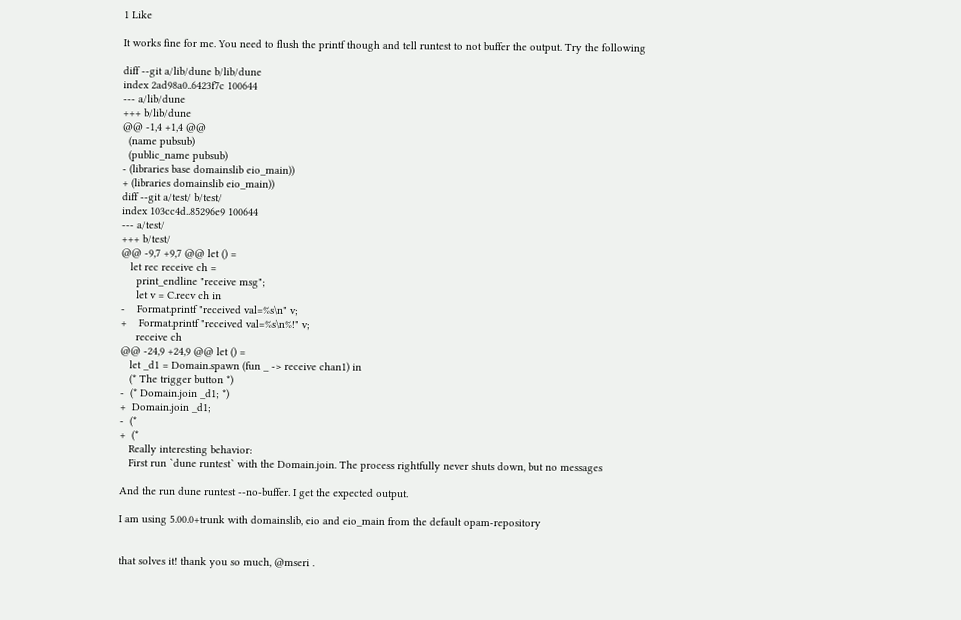1 Like

It works fine for me. You need to flush the printf though and tell runtest to not buffer the output. Try the following

diff --git a/lib/dune b/lib/dune
index 2ad98a0..6423f7c 100644
--- a/lib/dune
+++ b/lib/dune
@@ -1,4 +1,4 @@
  (name pubsub)
  (public_name pubsub)
- (libraries base domainslib eio_main))
+ (libraries domainslib eio_main))
diff --git a/test/ b/test/
index 103cc4d..85296e9 100644
--- a/test/
+++ b/test/
@@ -9,7 +9,7 @@ let () =
   let rec receive ch =
     print_endline "receive msg";
     let v = C.recv ch in
-    Format.printf "received val=%s\n" v;
+    Format.printf "received val=%s\n%!" v;
     receive ch
@@ -24,9 +24,9 @@ let () =
   let _d1 = Domain.spawn (fun _ -> receive chan1) in
   (* The trigger button *)
-  (* Domain.join _d1; *)
+  Domain.join _d1;
-  (*
+  (*
   Really interesting behavior:
   First run `dune runtest` with the Domain.join. The process rightfully never shuts down, but no messages

And the run dune runtest --no-buffer. I get the expected output.

I am using 5.00.0+trunk with domainslib, eio and eio_main from the default opam-repository


that solves it! thank you so much, @mseri .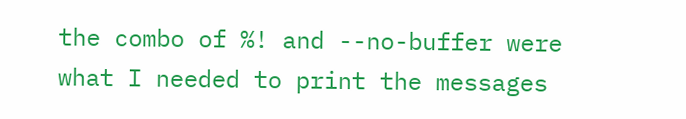the combo of %! and --no-buffer were what I needed to print the messages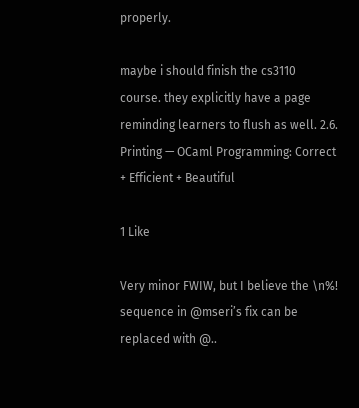properly.

maybe i should finish the cs3110 course. they explicitly have a page reminding learners to flush as well. 2.6. Printing — OCaml Programming: Correct + Efficient + Beautiful

1 Like

Very minor FWIW, but I believe the \n%! sequence in @mseri’s fix can be replaced with @..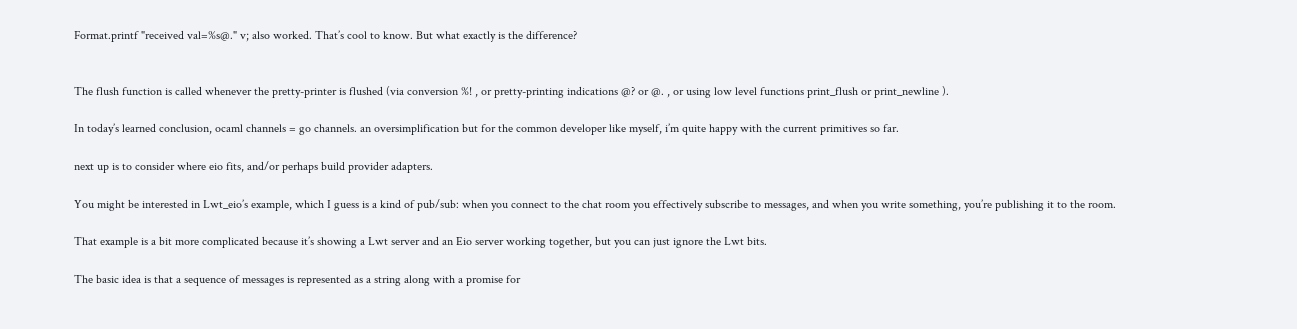Format.printf "received val=%s@." v; also worked. That’s cool to know. But what exactly is the difference?


The flush function is called whenever the pretty-printer is flushed (via conversion %! , or pretty-printing indications @? or @. , or using low level functions print_flush or print_newline ).

In today’s learned conclusion, ocaml channels = go channels. an oversimplification but for the common developer like myself, i’m quite happy with the current primitives so far.

next up is to consider where eio fits, and/or perhaps build provider adapters.

You might be interested in Lwt_eio’s example, which I guess is a kind of pub/sub: when you connect to the chat room you effectively subscribe to messages, and when you write something, you’re publishing it to the room.

That example is a bit more complicated because it’s showing a Lwt server and an Eio server working together, but you can just ignore the Lwt bits.

The basic idea is that a sequence of messages is represented as a string along with a promise for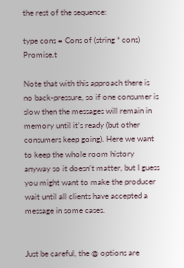the rest of the sequence:

type cons = Cons of (string * cons) Promise.t

Note that with this approach there is no back-pressure, so if one consumer is slow then the messages will remain in memory until it’s ready (but other consumers keep going). Here we want to keep the whole room history anyway so it doesn’t matter, but I guess you might want to make the producer wait until all clients have accepted a message in some cases.


Just be careful, the @ options are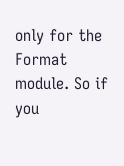only for the Format module. So if you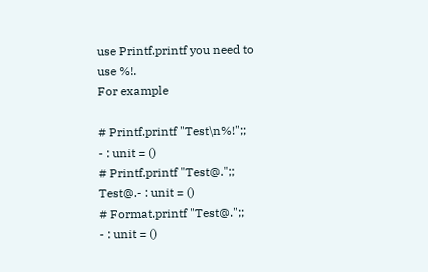use Printf.printf you need to use %!.
For example

# Printf.printf "Test\n%!";;
- : unit = ()
# Printf.printf "Test@.";;
Test@.- : unit = ()
# Format.printf "Test@.";;
- : unit = ()